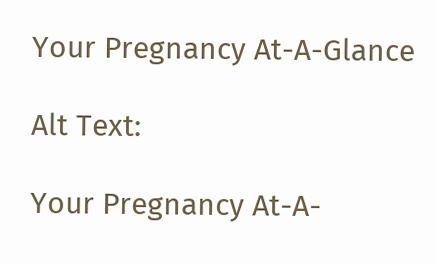Your Pregnancy At-A-Glance

Alt Text:

Your Pregnancy At-A-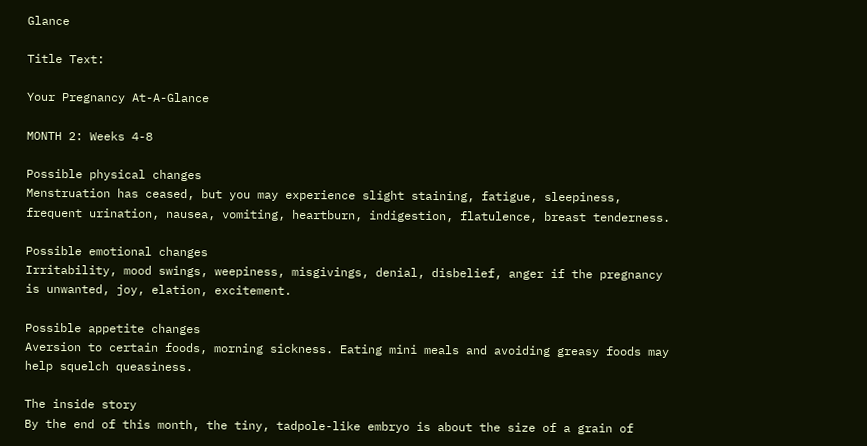Glance

Title Text:

Your Pregnancy At-A-Glance

MONTH 2: Weeks 4-8

Possible physical changes
Menstruation has ceased, but you may experience slight staining, fatigue, sleepiness, frequent urination, nausea, vomiting, heartburn, indigestion, flatulence, breast tenderness.

Possible emotional changes
Irritability, mood swings, weepiness, misgivings, denial, disbelief, anger if the pregnancy is unwanted, joy, elation, excitement.

Possible appetite changes
Aversion to certain foods, morning sickness. Eating mini meals and avoiding greasy foods may help squelch queasiness.

The inside story
By the end of this month, the tiny, tadpole-like embryo is about the size of a grain of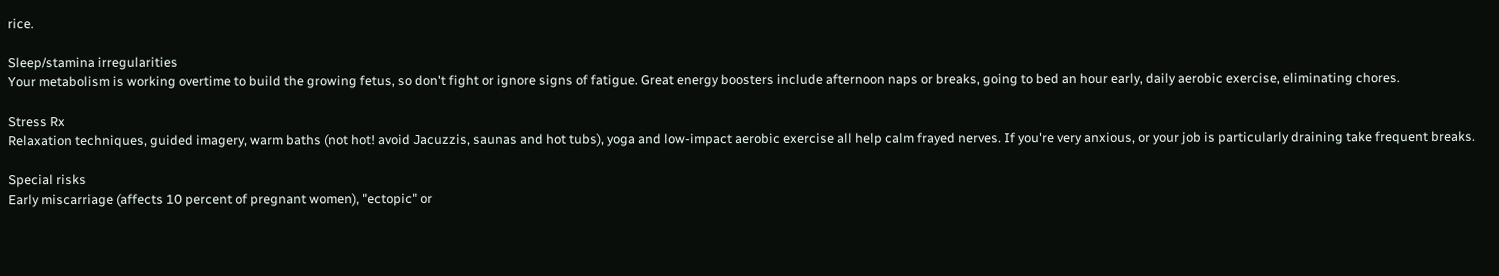rice.

Sleep/stamina irregularities
Your metabolism is working overtime to build the growing fetus, so don't fight or ignore signs of fatigue. Great energy boosters include afternoon naps or breaks, going to bed an hour early, daily aerobic exercise, eliminating chores.

Stress Rx
Relaxation techniques, guided imagery, warm baths (not hot! avoid Jacuzzis, saunas and hot tubs), yoga and low-impact aerobic exercise all help calm frayed nerves. If you're very anxious, or your job is particularly draining take frequent breaks.

Special risks
Early miscarriage (affects 10 percent of pregnant women), "ectopic" or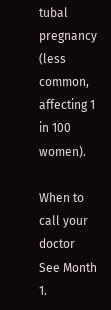tubal pregnancy (less common, affecting 1 in 100 women).

When to call your doctor
See Month 1.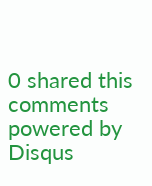0 shared this
comments powered by Disqus